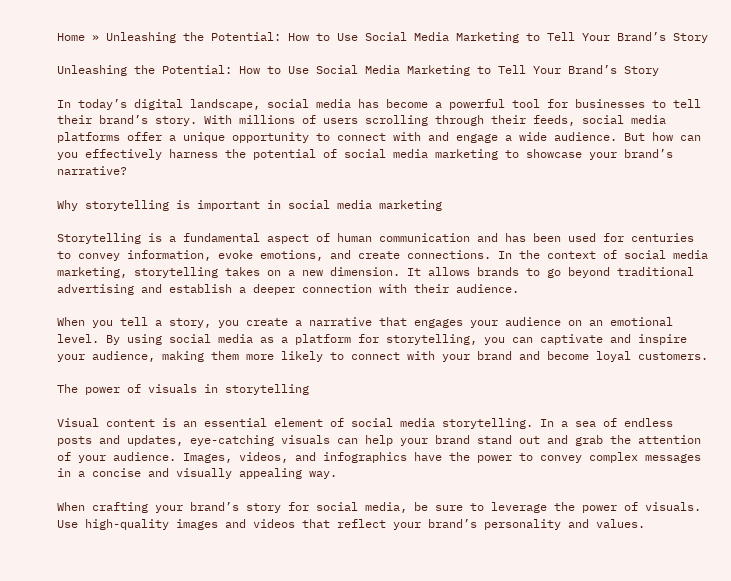Home » Unleashing the Potential: How to Use Social Media Marketing to Tell Your Brand’s Story

Unleashing the Potential: How to Use Social Media Marketing to Tell Your Brand’s Story

In today’s digital landscape, social media has become a powerful tool for businesses to tell their brand’s story. With millions of users scrolling through their feeds, social media platforms offer a unique opportunity to connect with and engage a wide audience. But how can you effectively harness the potential of social media marketing to showcase your brand’s narrative?

Why storytelling is important in social media marketing

Storytelling is a fundamental aspect of human communication and has been used for centuries to convey information, evoke emotions, and create connections. In the context of social media marketing, storytelling takes on a new dimension. It allows brands to go beyond traditional advertising and establish a deeper connection with their audience.

When you tell a story, you create a narrative that engages your audience on an emotional level. By using social media as a platform for storytelling, you can captivate and inspire your audience, making them more likely to connect with your brand and become loyal customers.

The power of visuals in storytelling

Visual content is an essential element of social media storytelling. In a sea of endless posts and updates, eye-catching visuals can help your brand stand out and grab the attention of your audience. Images, videos, and infographics have the power to convey complex messages in a concise and visually appealing way.

When crafting your brand’s story for social media, be sure to leverage the power of visuals. Use high-quality images and videos that reflect your brand’s personality and values.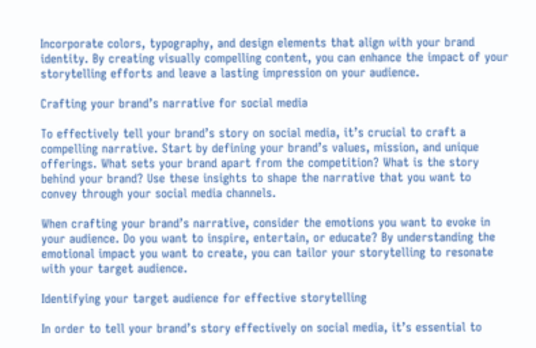Incorporate colors, typography, and design elements that align with your brand identity. By creating visually compelling content, you can enhance the impact of your storytelling efforts and leave a lasting impression on your audience.

Crafting your brand’s narrative for social media

To effectively tell your brand’s story on social media, it’s crucial to craft a compelling narrative. Start by defining your brand’s values, mission, and unique offerings. What sets your brand apart from the competition? What is the story behind your brand? Use these insights to shape the narrative that you want to convey through your social media channels.

When crafting your brand’s narrative, consider the emotions you want to evoke in your audience. Do you want to inspire, entertain, or educate? By understanding the emotional impact you want to create, you can tailor your storytelling to resonate with your target audience.

Identifying your target audience for effective storytelling

In order to tell your brand’s story effectively on social media, it’s essential to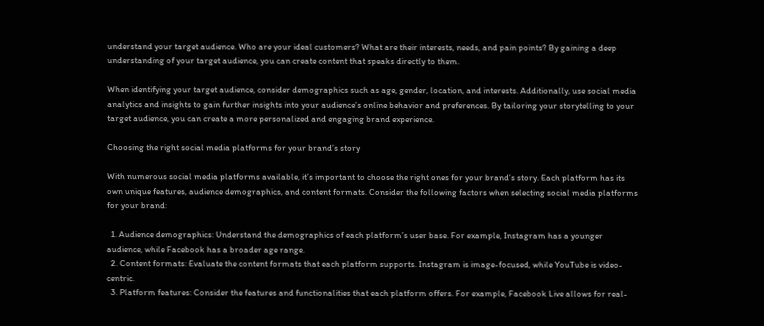understand your target audience. Who are your ideal customers? What are their interests, needs, and pain points? By gaining a deep understanding of your target audience, you can create content that speaks directly to them.

When identifying your target audience, consider demographics such as age, gender, location, and interests. Additionally, use social media analytics and insights to gain further insights into your audience’s online behavior and preferences. By tailoring your storytelling to your target audience, you can create a more personalized and engaging brand experience.

Choosing the right social media platforms for your brand’s story

With numerous social media platforms available, it’s important to choose the right ones for your brand’s story. Each platform has its own unique features, audience demographics, and content formats. Consider the following factors when selecting social media platforms for your brand:

  1. Audience demographics: Understand the demographics of each platform’s user base. For example, Instagram has a younger audience, while Facebook has a broader age range.
  2. Content formats: Evaluate the content formats that each platform supports. Instagram is image-focused, while YouTube is video-centric.
  3. Platform features: Consider the features and functionalities that each platform offers. For example, Facebook Live allows for real-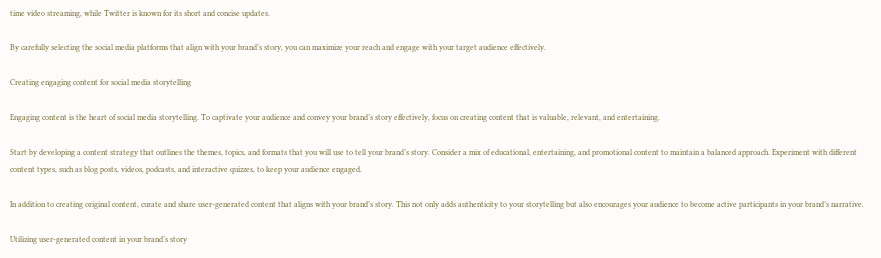time video streaming, while Twitter is known for its short and concise updates.

By carefully selecting the social media platforms that align with your brand’s story, you can maximize your reach and engage with your target audience effectively.

Creating engaging content for social media storytelling

Engaging content is the heart of social media storytelling. To captivate your audience and convey your brand’s story effectively, focus on creating content that is valuable, relevant, and entertaining.

Start by developing a content strategy that outlines the themes, topics, and formats that you will use to tell your brand’s story. Consider a mix of educational, entertaining, and promotional content to maintain a balanced approach. Experiment with different content types, such as blog posts, videos, podcasts, and interactive quizzes, to keep your audience engaged.

In addition to creating original content, curate and share user-generated content that aligns with your brand’s story. This not only adds authenticity to your storytelling but also encourages your audience to become active participants in your brand’s narrative.

Utilizing user-generated content in your brand’s story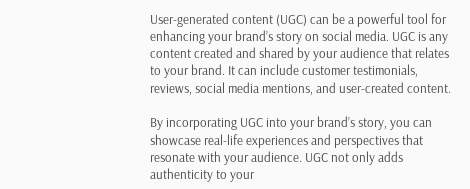User-generated content (UGC) can be a powerful tool for enhancing your brand’s story on social media. UGC is any content created and shared by your audience that relates to your brand. It can include customer testimonials, reviews, social media mentions, and user-created content.

By incorporating UGC into your brand’s story, you can showcase real-life experiences and perspectives that resonate with your audience. UGC not only adds authenticity to your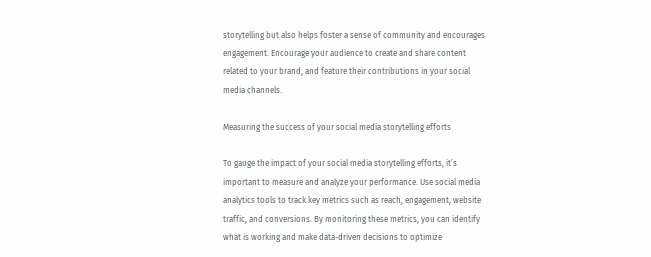storytelling but also helps foster a sense of community and encourages engagement. Encourage your audience to create and share content related to your brand, and feature their contributions in your social media channels.

Measuring the success of your social media storytelling efforts

To gauge the impact of your social media storytelling efforts, it’s important to measure and analyze your performance. Use social media analytics tools to track key metrics such as reach, engagement, website traffic, and conversions. By monitoring these metrics, you can identify what is working and make data-driven decisions to optimize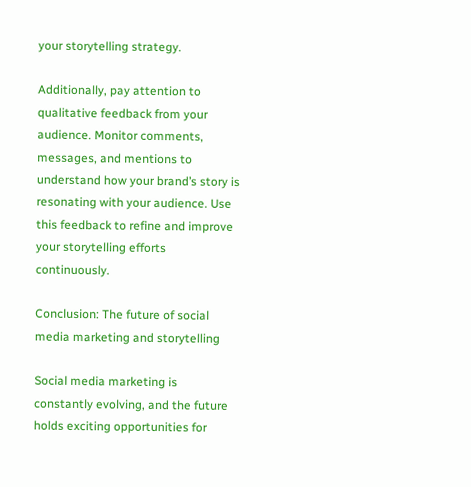your storytelling strategy.

Additionally, pay attention to qualitative feedback from your audience. Monitor comments, messages, and mentions to understand how your brand’s story is resonating with your audience. Use this feedback to refine and improve your storytelling efforts continuously.

Conclusion: The future of social media marketing and storytelling

Social media marketing is constantly evolving, and the future holds exciting opportunities for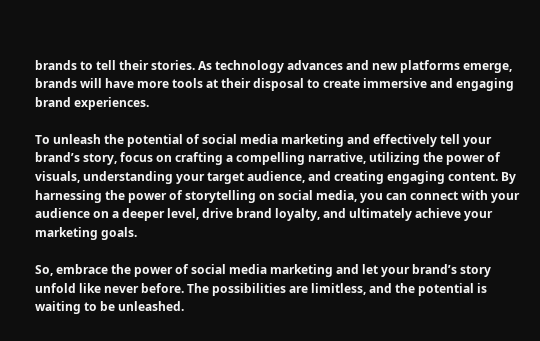brands to tell their stories. As technology advances and new platforms emerge, brands will have more tools at their disposal to create immersive and engaging brand experiences.

To unleash the potential of social media marketing and effectively tell your brand’s story, focus on crafting a compelling narrative, utilizing the power of visuals, understanding your target audience, and creating engaging content. By harnessing the power of storytelling on social media, you can connect with your audience on a deeper level, drive brand loyalty, and ultimately achieve your marketing goals.

So, embrace the power of social media marketing and let your brand’s story unfold like never before. The possibilities are limitless, and the potential is waiting to be unleashed.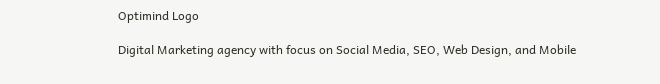Optimind Logo

Digital Marketing agency with focus on Social Media, SEO, Web Design, and Mobile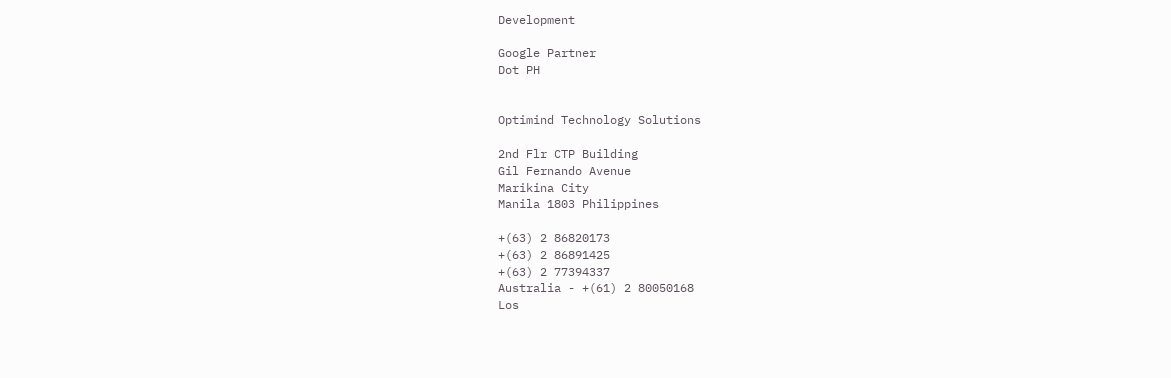Development

Google Partner
Dot PH


Optimind Technology Solutions

2nd Flr CTP Building
Gil Fernando Avenue
Marikina City
Manila 1803 Philippines

+(63) 2 86820173
+(63) 2 86891425
+(63) 2 77394337
Australia - +(61) 2 80050168
Los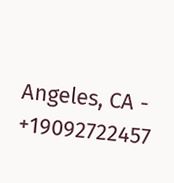Angeles, CA - +19092722457